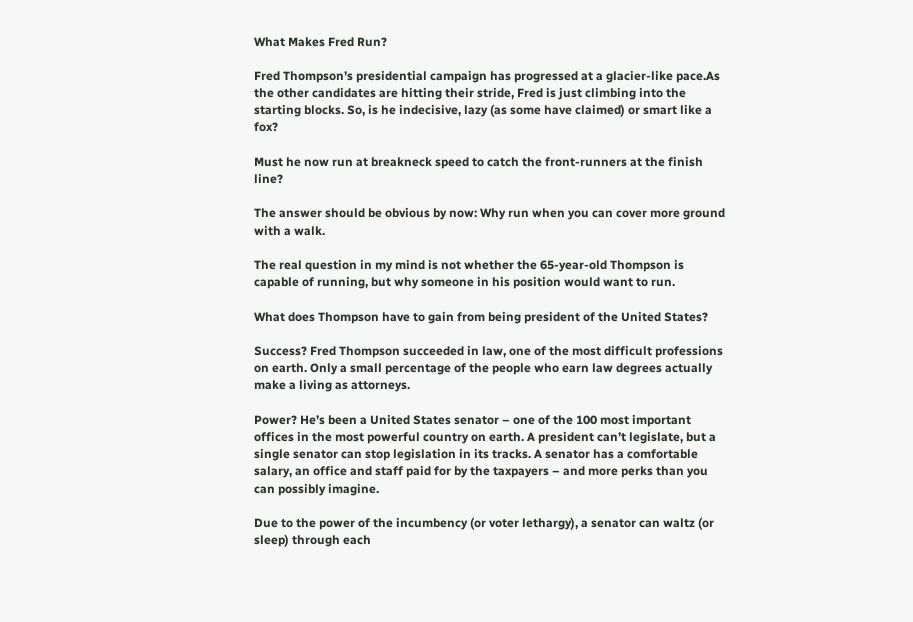What Makes Fred Run?

Fred Thompson’s presidential campaign has progressed at a glacier-like pace.As the other candidates are hitting their stride, Fred is just climbing into the starting blocks. So, is he indecisive, lazy (as some have claimed) or smart like a fox?

Must he now run at breakneck speed to catch the front-runners at the finish line?

The answer should be obvious by now: Why run when you can cover more ground with a walk.

The real question in my mind is not whether the 65-year-old Thompson is capable of running, but why someone in his position would want to run.

What does Thompson have to gain from being president of the United States?

Success? Fred Thompson succeeded in law, one of the most difficult professions on earth. Only a small percentage of the people who earn law degrees actually make a living as attorneys.

Power? He’s been a United States senator – one of the 100 most important offices in the most powerful country on earth. A president can’t legislate, but a single senator can stop legislation in its tracks. A senator has a comfortable salary, an office and staff paid for by the taxpayers – and more perks than you can possibly imagine.

Due to the power of the incumbency (or voter lethargy), a senator can waltz (or sleep) through each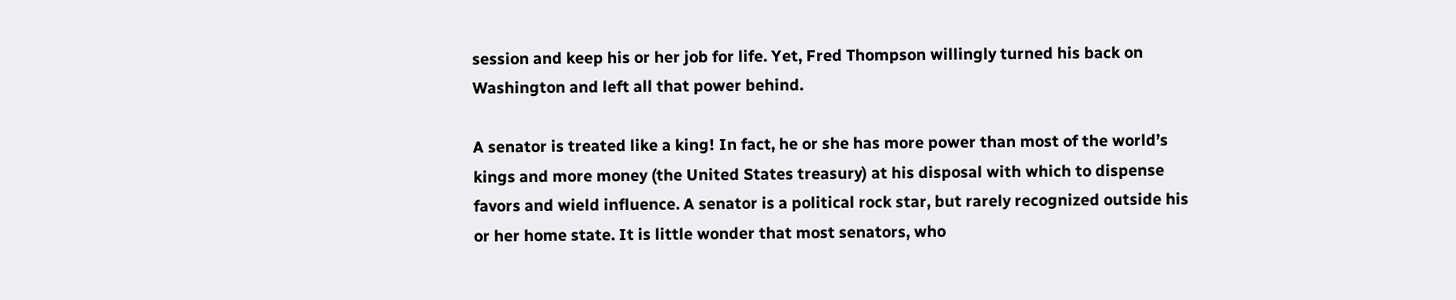session and keep his or her job for life. Yet, Fred Thompson willingly turned his back on Washington and left all that power behind.

A senator is treated like a king! In fact, he or she has more power than most of the world’s kings and more money (the United States treasury) at his disposal with which to dispense favors and wield influence. A senator is a political rock star, but rarely recognized outside his or her home state. It is little wonder that most senators, who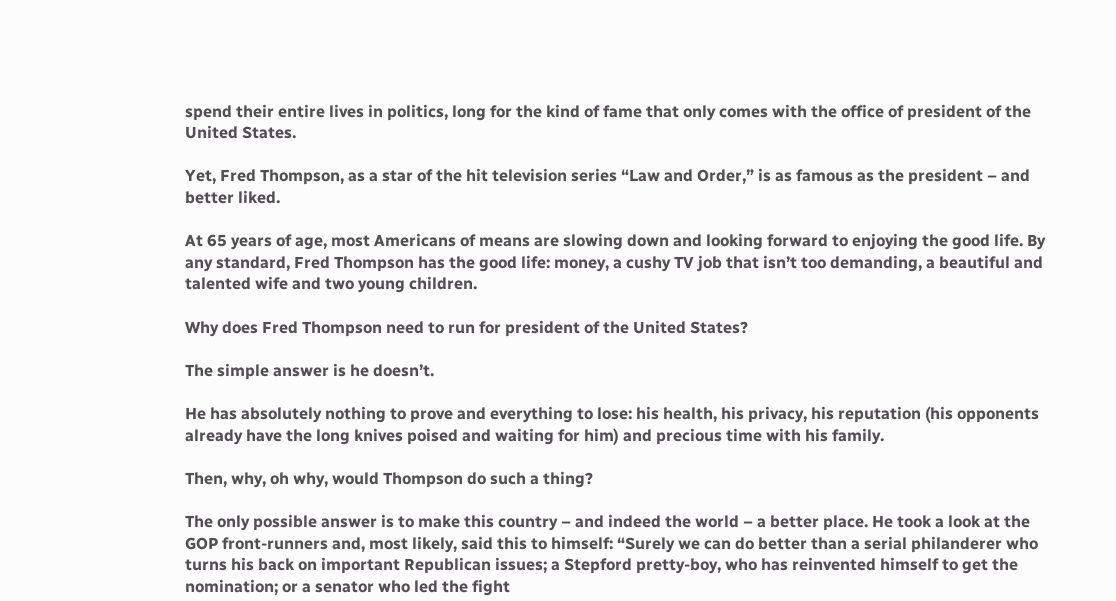spend their entire lives in politics, long for the kind of fame that only comes with the office of president of the United States.

Yet, Fred Thompson, as a star of the hit television series “Law and Order,” is as famous as the president – and better liked.

At 65 years of age, most Americans of means are slowing down and looking forward to enjoying the good life. By any standard, Fred Thompson has the good life: money, a cushy TV job that isn’t too demanding, a beautiful and talented wife and two young children.

Why does Fred Thompson need to run for president of the United States?

The simple answer is he doesn’t.

He has absolutely nothing to prove and everything to lose: his health, his privacy, his reputation (his opponents already have the long knives poised and waiting for him) and precious time with his family.

Then, why, oh why, would Thompson do such a thing?

The only possible answer is to make this country – and indeed the world – a better place. He took a look at the GOP front-runners and, most likely, said this to himself: “Surely we can do better than a serial philanderer who turns his back on important Republican issues; a Stepford pretty-boy, who has reinvented himself to get the nomination; or a senator who led the fight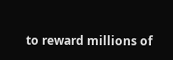to reward millions of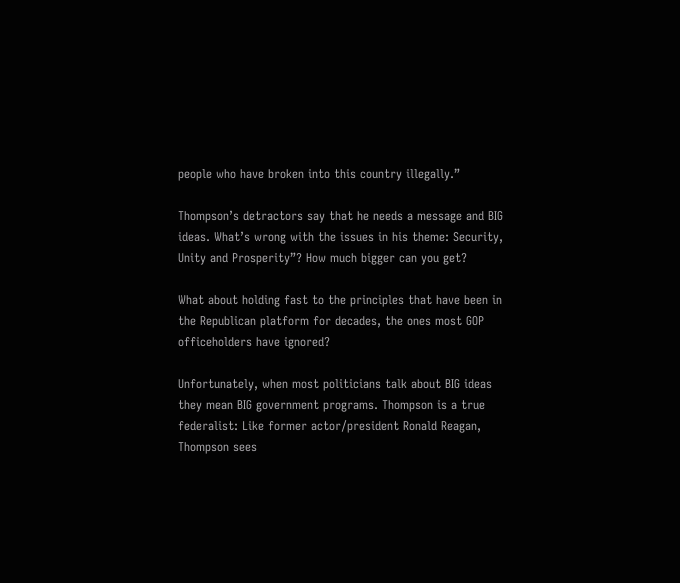people who have broken into this country illegally.”

Thompson’s detractors say that he needs a message and BIG ideas. What’s wrong with the issues in his theme: Security, Unity and Prosperity”? How much bigger can you get?

What about holding fast to the principles that have been in the Republican platform for decades, the ones most GOP officeholders have ignored?

Unfortunately, when most politicians talk about BIG ideas they mean BIG government programs. Thompson is a true federalist: Like former actor/president Ronald Reagan, Thompson sees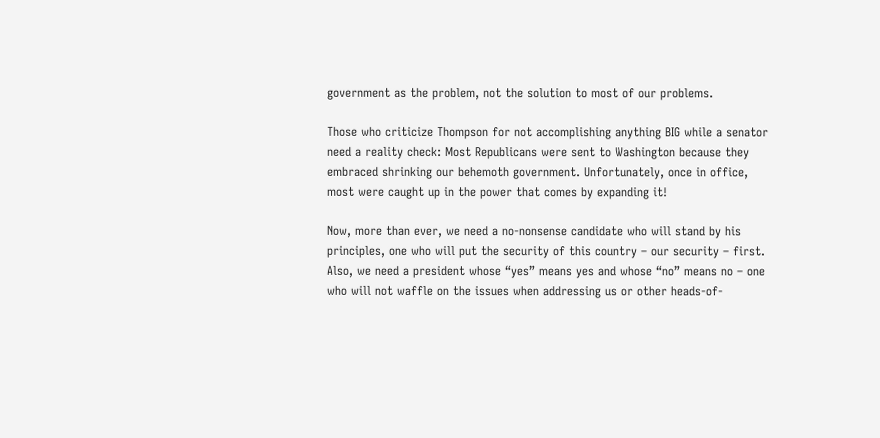government as the problem, not the solution to most of our problems.

Those who criticize Thompson for not accomplishing anything BIG while a senator need a reality check: Most Republicans were sent to Washington because they embraced shrinking our behemoth government. Unfortunately, once in office, most were caught up in the power that comes by expanding it!

Now, more than ever, we need a no-nonsense candidate who will stand by his principles, one who will put the security of this country – our security – first. Also, we need a president whose “yes” means yes and whose “no” means no – one who will not waffle on the issues when addressing us or other heads-of-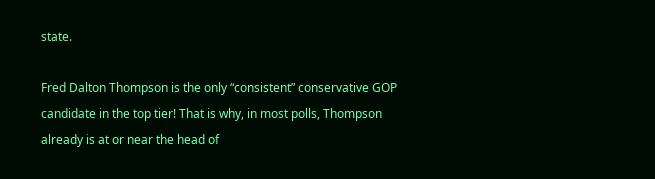state.

Fred Dalton Thompson is the only “consistent” conservative GOP candidate in the top tier! That is why, in most polls, Thompson already is at or near the head of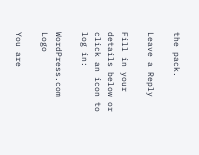the pack.

Leave a Reply

Fill in your details below or click an icon to log in:

WordPress.com Logo

You are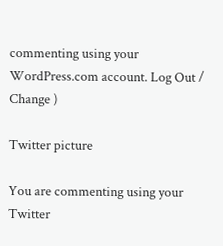commenting using your WordPress.com account. Log Out /  Change )

Twitter picture

You are commenting using your Twitter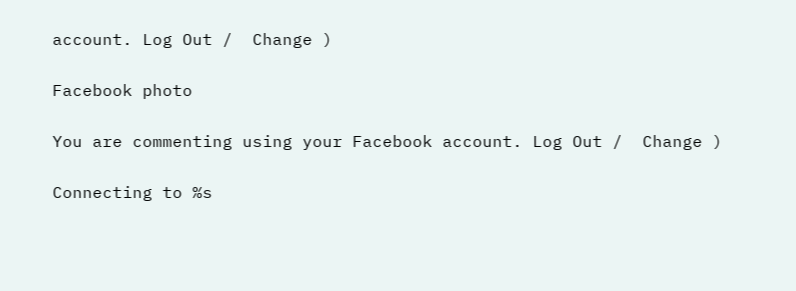account. Log Out /  Change )

Facebook photo

You are commenting using your Facebook account. Log Out /  Change )

Connecting to %s